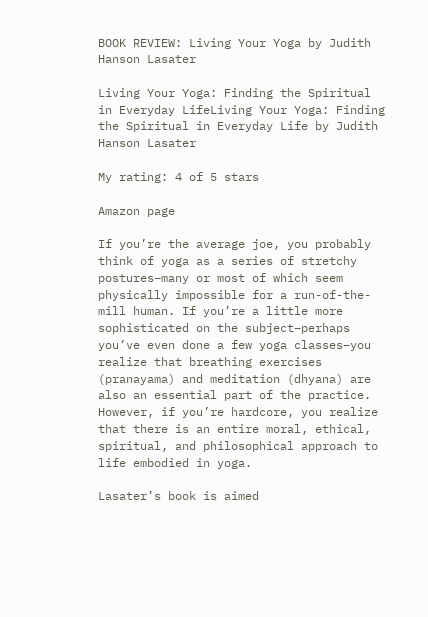BOOK REVIEW: Living Your Yoga by Judith Hanson Lasater

Living Your Yoga: Finding the Spiritual in Everyday LifeLiving Your Yoga: Finding the Spiritual in Everyday Life by Judith Hanson Lasater

My rating: 4 of 5 stars

Amazon page

If you’re the average joe, you probably think of yoga as a series of stretchy postures–many or most of which seem physically impossible for a run-of-the-mill human. If you’re a little more sophisticated on the subject–perhaps you’ve even done a few yoga classes–you realize that breathing exercises (pranayama) and meditation (dhyana) are also an essential part of the practice. However, if you’re hardcore, you realize that there is an entire moral, ethical, spiritual, and philosophical approach to life embodied in yoga.

Lasater’s book is aimed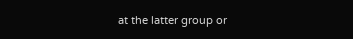at the latter group or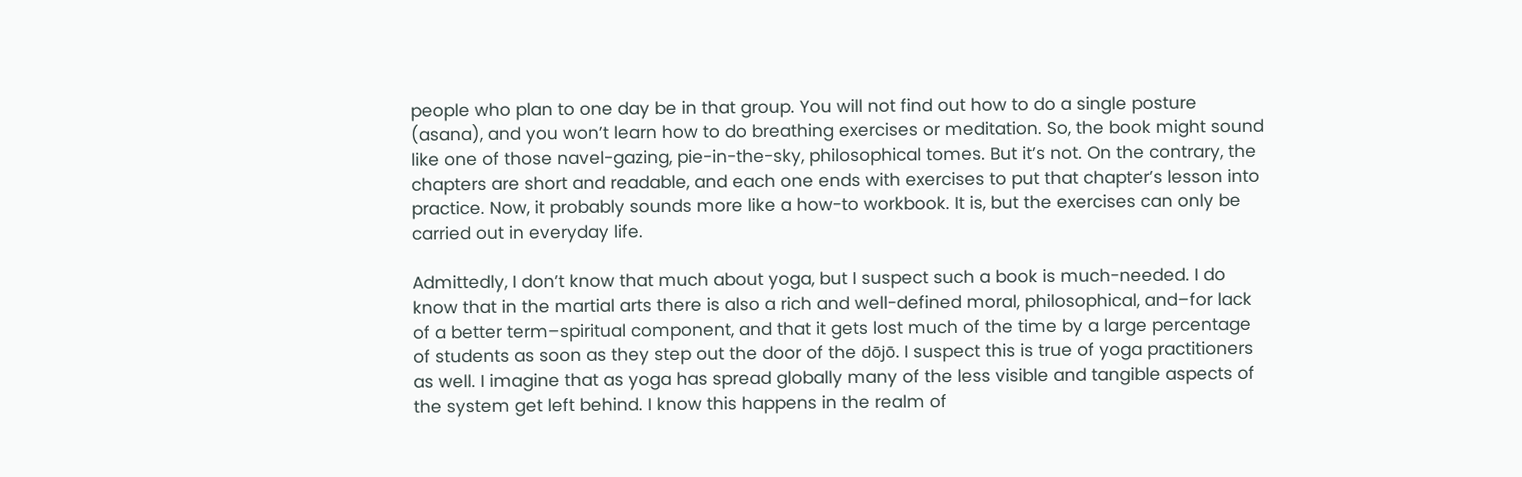people who plan to one day be in that group. You will not find out how to do a single posture (asana), and you won’t learn how to do breathing exercises or meditation. So, the book might sound like one of those navel-gazing, pie-in-the-sky, philosophical tomes. But it’s not. On the contrary, the chapters are short and readable, and each one ends with exercises to put that chapter’s lesson into practice. Now, it probably sounds more like a how-to workbook. It is, but the exercises can only be carried out in everyday life.

Admittedly, I don’t know that much about yoga, but I suspect such a book is much-needed. I do know that in the martial arts there is also a rich and well-defined moral, philosophical, and–for lack of a better term–spiritual component, and that it gets lost much of the time by a large percentage of students as soon as they step out the door of the dōjō. I suspect this is true of yoga practitioners as well. I imagine that as yoga has spread globally many of the less visible and tangible aspects of the system get left behind. I know this happens in the realm of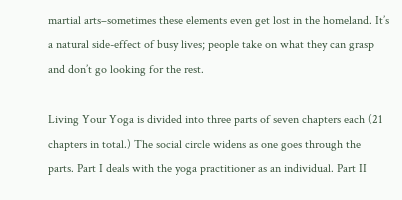martial arts–sometimes these elements even get lost in the homeland. It’s a natural side-effect of busy lives; people take on what they can grasp and don’t go looking for the rest.

Living Your Yoga is divided into three parts of seven chapters each (21 chapters in total.) The social circle widens as one goes through the parts. Part I deals with the yoga practitioner as an individual. Part II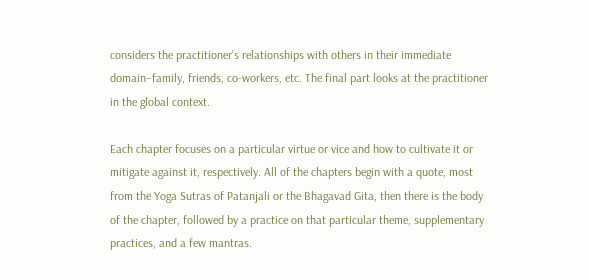considers the practitioner’s relationships with others in their immediate domain–family, friends, co-workers, etc. The final part looks at the practitioner in the global context.

Each chapter focuses on a particular virtue or vice and how to cultivate it or mitigate against it, respectively. All of the chapters begin with a quote, most from the Yoga Sutras of Patanjali or the Bhagavad Gita, then there is the body of the chapter, followed by a practice on that particular theme, supplementary practices, and a few mantras.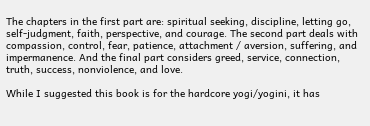The chapters in the first part are: spiritual seeking, discipline, letting go, self-judgment, faith, perspective, and courage. The second part deals with compassion, control, fear, patience, attachment / aversion, suffering, and impermanence. And the final part considers greed, service, connection, truth, success, nonviolence, and love.

While I suggested this book is for the hardcore yogi/yogini, it has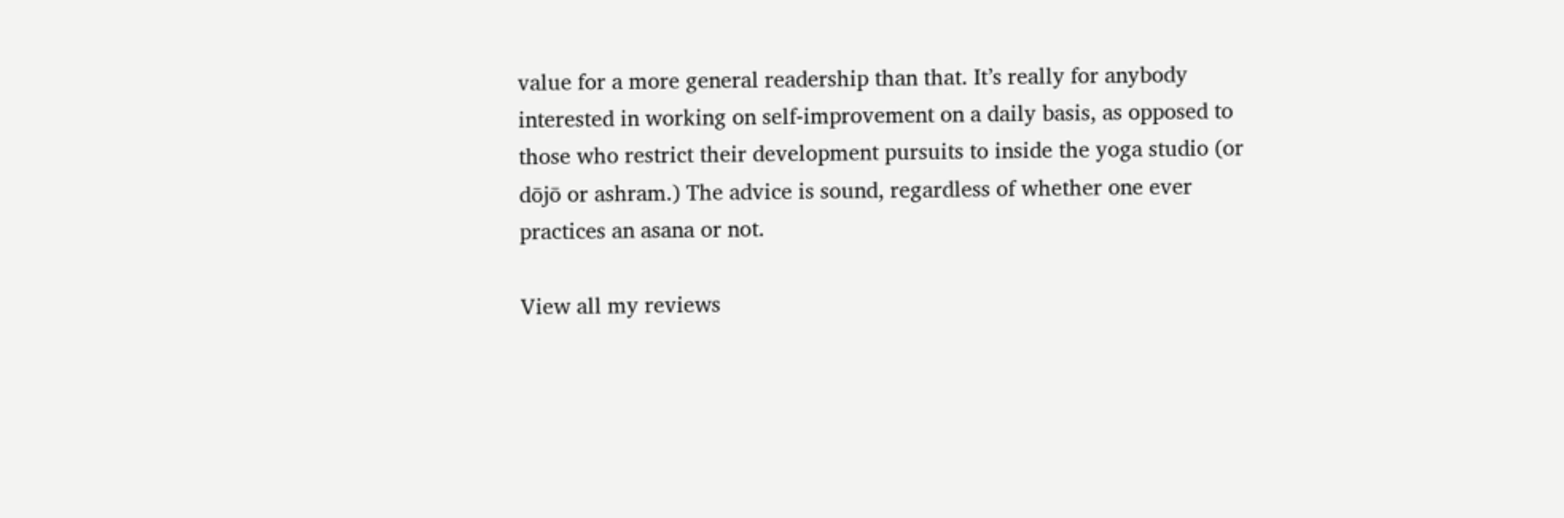value for a more general readership than that. It’s really for anybody interested in working on self-improvement on a daily basis, as opposed to those who restrict their development pursuits to inside the yoga studio (or dōjō or ashram.) The advice is sound, regardless of whether one ever practices an asana or not.

View all my reviews